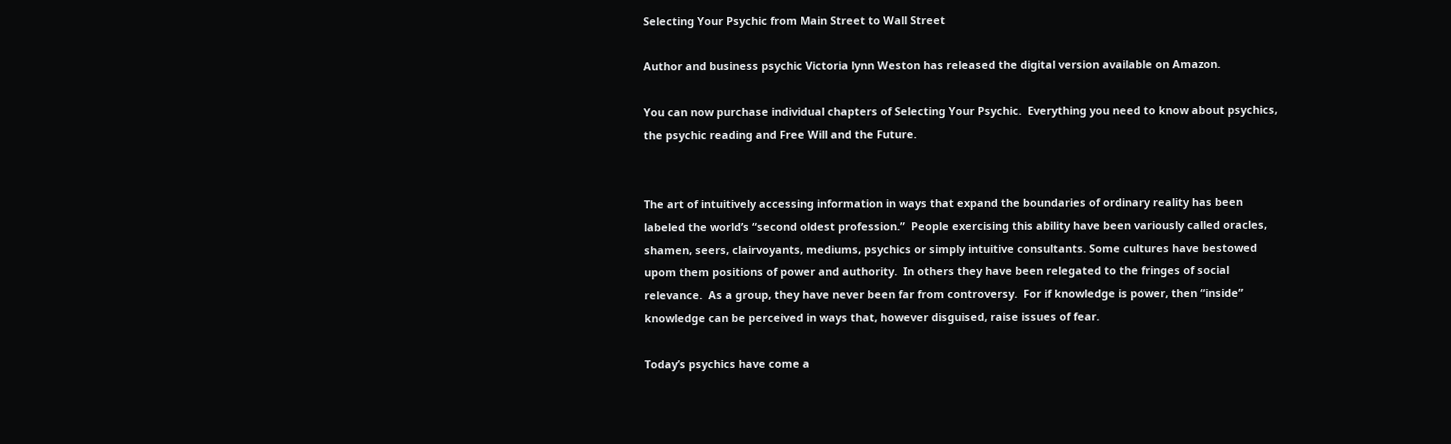Selecting Your Psychic from Main Street to Wall Street

Author and business psychic Victoria lynn Weston has released the digital version available on Amazon.

You can now purchase individual chapters of Selecting Your Psychic.  Everything you need to know about psychics, the psychic reading and Free Will and the Future.


The art of intuitively accessing information in ways that expand the boundaries of ordinary reality has been labeled the world’s “second oldest profession.”  People exercising this ability have been variously called oracles, shamen, seers, clairvoyants, mediums, psychics or simply intuitive consultants. Some cultures have bestowed upom them positions of power and authority.  In others they have been relegated to the fringes of social relevance.  As a group, they have never been far from controversy.  For if knowledge is power, then “inside” knowledge can be perceived in ways that, however disguised, raise issues of fear.

Today’s psychics have come a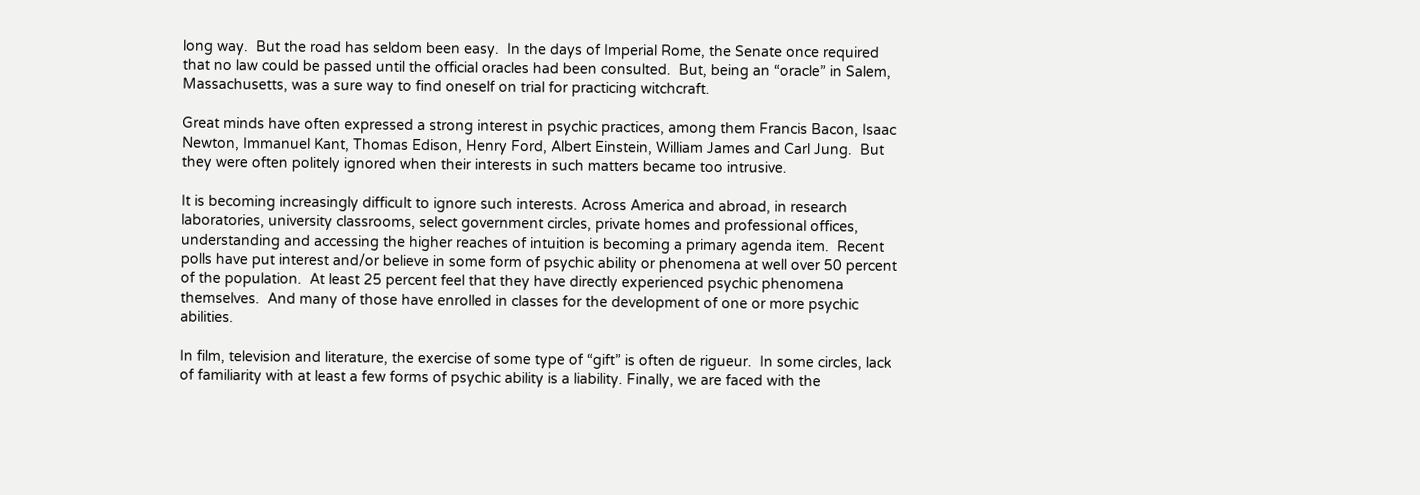long way.  But the road has seldom been easy.  In the days of Imperial Rome, the Senate once required that no law could be passed until the official oracles had been consulted.  But, being an “oracle” in Salem, Massachusetts, was a sure way to find oneself on trial for practicing witchcraft.

Great minds have often expressed a strong interest in psychic practices, among them Francis Bacon, Isaac Newton, Immanuel Kant, Thomas Edison, Henry Ford, Albert Einstein, William James and Carl Jung.  But they were often politely ignored when their interests in such matters became too intrusive.

It is becoming increasingly difficult to ignore such interests. Across America and abroad, in research laboratories, university classrooms, select government circles, private homes and professional offices, understanding and accessing the higher reaches of intuition is becoming a primary agenda item.  Recent polls have put interest and/or believe in some form of psychic ability or phenomena at well over 50 percent of the population.  At least 25 percent feel that they have directly experienced psychic phenomena themselves.  And many of those have enrolled in classes for the development of one or more psychic abilities.

In film, television and literature, the exercise of some type of “gift” is often de rigueur.  In some circles, lack of familiarity with at least a few forms of psychic ability is a liability. Finally, we are faced with the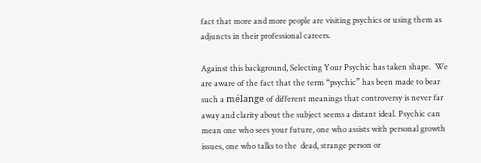fact that more and more people are visiting psychics or using them as adjuncts in their professional careers.

Against this background, Selecting Your Psychic has taken shape.  We are aware of the fact that the term “psychic” has been made to bear such a mélange of different meanings that controversy is never far away and clarity about the subject seems a distant ideal. Psychic can mean one who sees your future, one who assists with personal growth issues, one who talks to the  dead, strange person or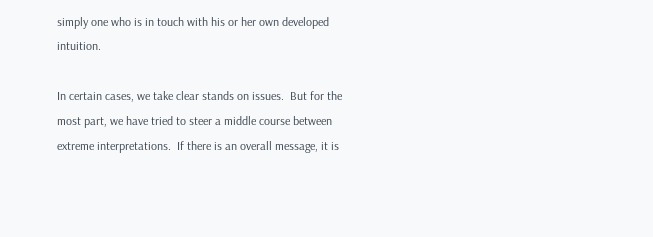simply one who is in touch with his or her own developed intuition.

In certain cases, we take clear stands on issues.  But for the most part, we have tried to steer a middle course between extreme interpretations.  If there is an overall message, it is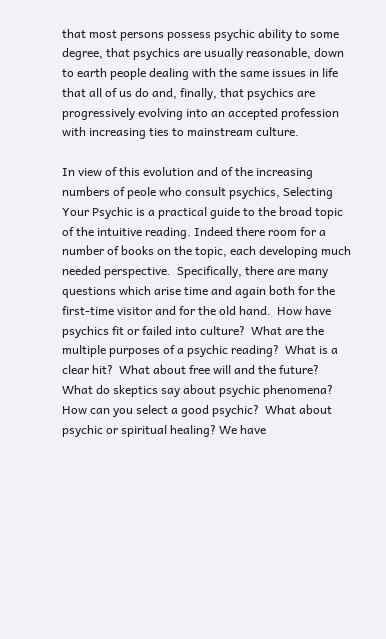that most persons possess psychic ability to some degree, that psychics are usually reasonable, down to earth people dealing with the same issues in life that all of us do and, finally, that psychics are progressively evolving into an accepted profession with increasing ties to mainstream culture.

In view of this evolution and of the increasing numbers of peole who consult psychics, Selecting Your Psychic is a practical guide to the broad topic of the intuitive reading. Indeed there room for a number of books on the topic, each developing much needed perspective.  Specifically, there are many questions which arise time and again both for the first-time visitor and for the old hand.  How have psychics fit or failed into culture?  What are the multiple purposes of a psychic reading?  What is a clear hit?  What about free will and the future?  What do skeptics say about psychic phenomena?  How can you select a good psychic?  What about psychic or spiritual healing? We have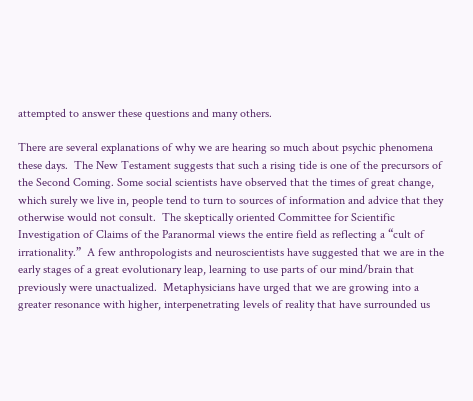attempted to answer these questions and many others.

There are several explanations of why we are hearing so much about psychic phenomena these days.  The New Testament suggests that such a rising tide is one of the precursors of the Second Coming. Some social scientists have observed that the times of great change, which surely we live in, people tend to turn to sources of information and advice that they otherwise would not consult.  The skeptically oriented Committee for Scientific Investigation of Claims of the Paranormal views the entire field as reflecting a “cult of irrationality.”  A few anthropologists and neuroscientists have suggested that we are in the early stages of a great evolutionary leap, learning to use parts of our mind/brain that previously were unactualized.  Metaphysicians have urged that we are growing into a greater resonance with higher, interpenetrating levels of reality that have surrounded us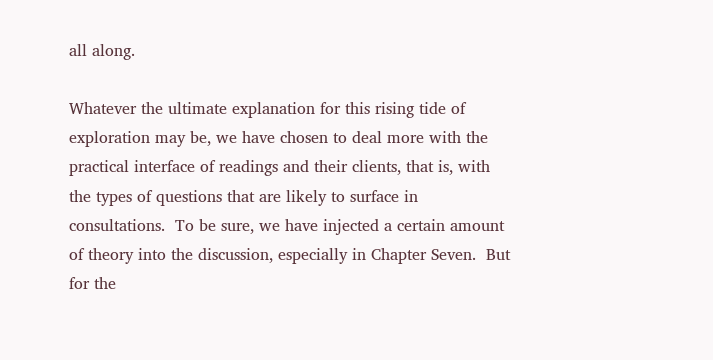all along.

Whatever the ultimate explanation for this rising tide of exploration may be, we have chosen to deal more with the practical interface of readings and their clients, that is, with the types of questions that are likely to surface in consultations.  To be sure, we have injected a certain amount of theory into the discussion, especially in Chapter Seven.  But for the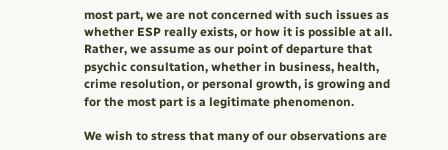most part, we are not concerned with such issues as whether ESP really exists, or how it is possible at all.  Rather, we assume as our point of departure that psychic consultation, whether in business, health, crime resolution, or personal growth, is growing and for the most part is a legitimate phenomenon.

We wish to stress that many of our observations are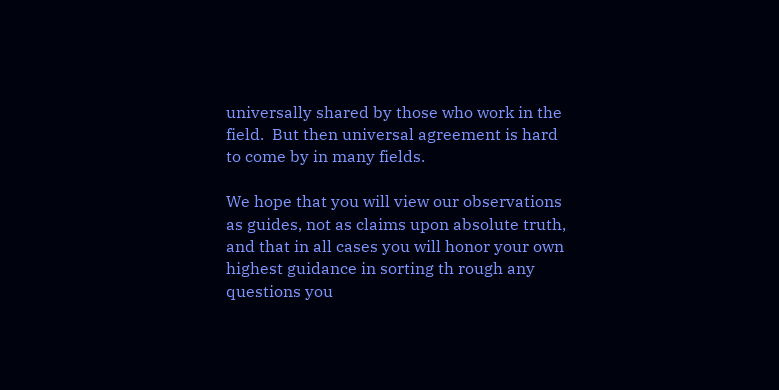universally shared by those who work in the field.  But then universal agreement is hard to come by in many fields.

We hope that you will view our observations as guides, not as claims upon absolute truth, and that in all cases you will honor your own highest guidance in sorting th rough any questions you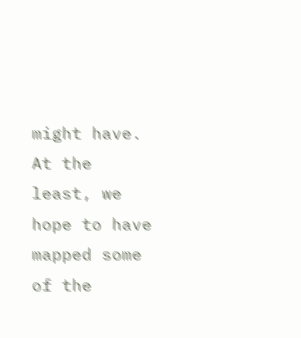might have.  At the least, we hope to have mapped some of the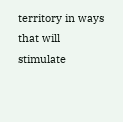territory in ways that will stimulate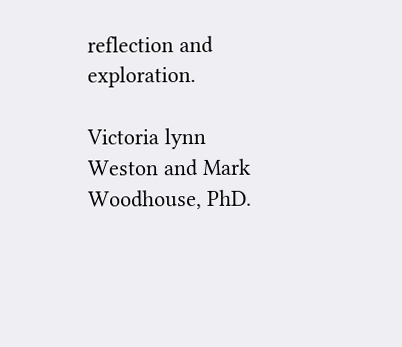reflection and exploration.

Victoria lynn Weston and Mark Woodhouse, PhD.